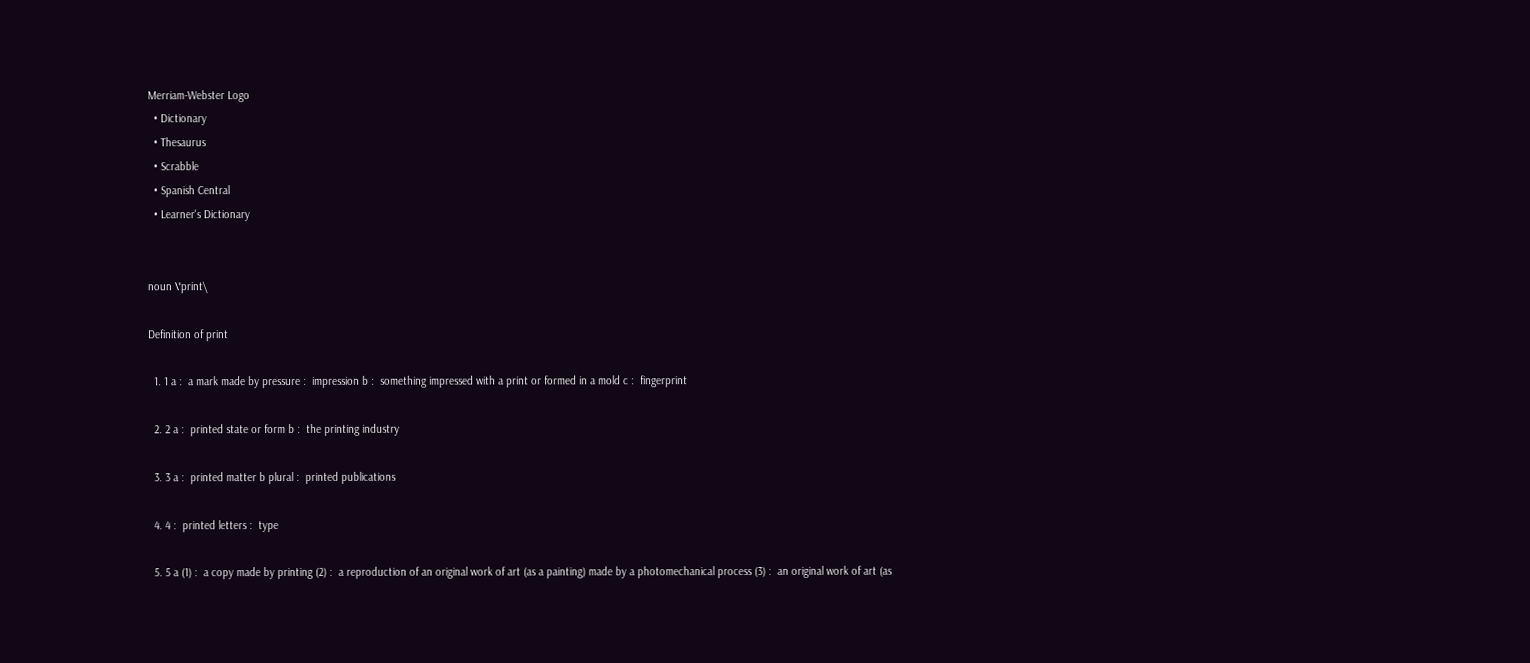Merriam-Webster Logo
  • Dictionary
  • Thesaurus
  • Scrabble
  • Spanish Central
  • Learner's Dictionary


noun \ˈprint\

Definition of print

  1. 1 a :  a mark made by pressure :  impression b :  something impressed with a print or formed in a mold c :  fingerprint

  2. 2 a :  printed state or form b :  the printing industry

  3. 3 a :  printed matter b plural :  printed publications

  4. 4 :  printed letters :  type

  5. 5 a (1) :  a copy made by printing (2) :  a reproduction of an original work of art (as a painting) made by a photomechanical process (3) :  an original work of art (as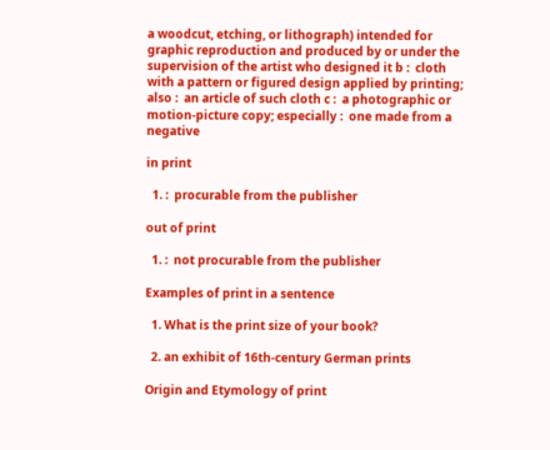a woodcut, etching, or lithograph) intended for graphic reproduction and produced by or under the supervision of the artist who designed it b :  cloth with a pattern or figured design applied by printing; also :  an article of such cloth c :  a photographic or motion-picture copy; especially :  one made from a negative

in print

  1. :  procurable from the publisher

out of print

  1. :  not procurable from the publisher

Examples of print in a sentence

  1. What is the print size of your book?

  2. an exhibit of 16th-century German prints

Origin and Etymology of print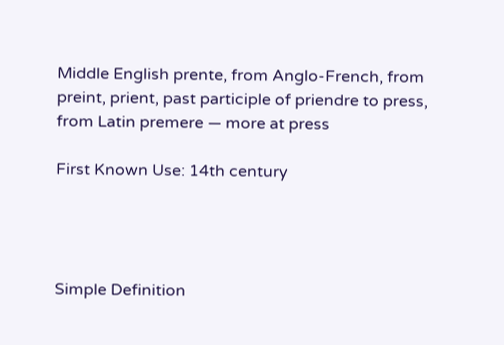Middle English prente, from Anglo-French, from preint, prient, past participle of priendre to press, from Latin premere — more at press

First Known Use: 14th century




Simple Definition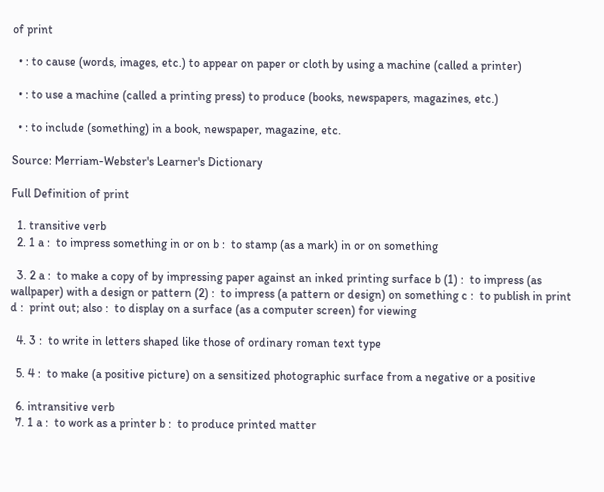of print

  • : to cause (words, images, etc.) to appear on paper or cloth by using a machine (called a printer)

  • : to use a machine (called a printing press) to produce (books, newspapers, magazines, etc.)

  • : to include (something) in a book, newspaper, magazine, etc.

Source: Merriam-Webster's Learner's Dictionary

Full Definition of print

  1. transitive verb
  2. 1 a :  to impress something in or on b :  to stamp (as a mark) in or on something

  3. 2 a :  to make a copy of by impressing paper against an inked printing surface b (1) :  to impress (as wallpaper) with a design or pattern (2) :  to impress (a pattern or design) on something c :  to publish in print d :  print out; also :  to display on a surface (as a computer screen) for viewing

  4. 3 :  to write in letters shaped like those of ordinary roman text type

  5. 4 :  to make (a positive picture) on a sensitized photographic surface from a negative or a positive

  6. intransitive verb
  7. 1 a :  to work as a printer b :  to produce printed matter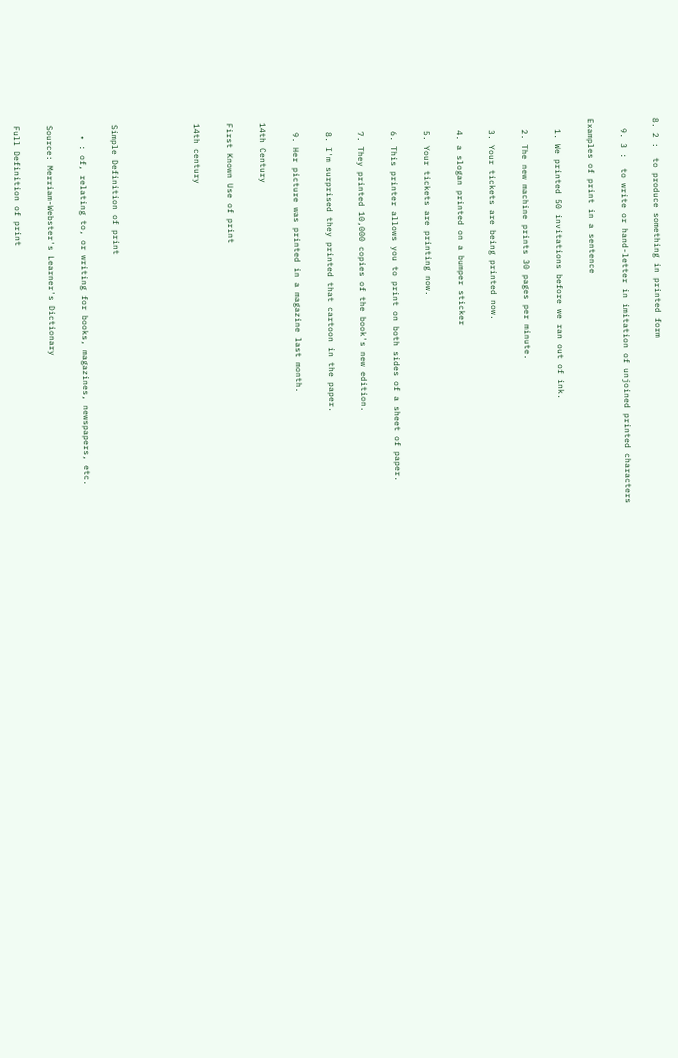8. 2 :  to produce something in printed form

  9. 3 :  to write or hand-letter in imitation of unjoined printed characters

Examples of print in a sentence

  1. We printed 50 invitations before we ran out of ink.

  2. The new machine prints 30 pages per minute.

  3. Your tickets are being printed now.

  4. a slogan printed on a bumper sticker

  5. Your tickets are printing now.

  6. This printer allows you to print on both sides of a sheet of paper.

  7. They printed 10,000 copies of the book's new edition.

  8. I'm surprised they printed that cartoon in the paper.

  9. Her picture was printed in a magazine last month.

14th Century

First Known Use of print

14th century




Simple Definition of print

  • : of, relating to, or writing for books, magazines, newspapers, etc.

Source: Merriam-Webster's Learner's Dictionary

Full Definition of print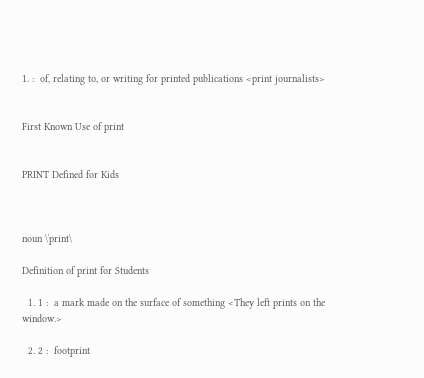1. :  of, relating to, or writing for printed publications <print journalists>


First Known Use of print


PRINT Defined for Kids



noun \ˈprint\

Definition of print for Students

  1. 1 :  a mark made on the surface of something <They left prints on the window.>

  2. 2 :  footprint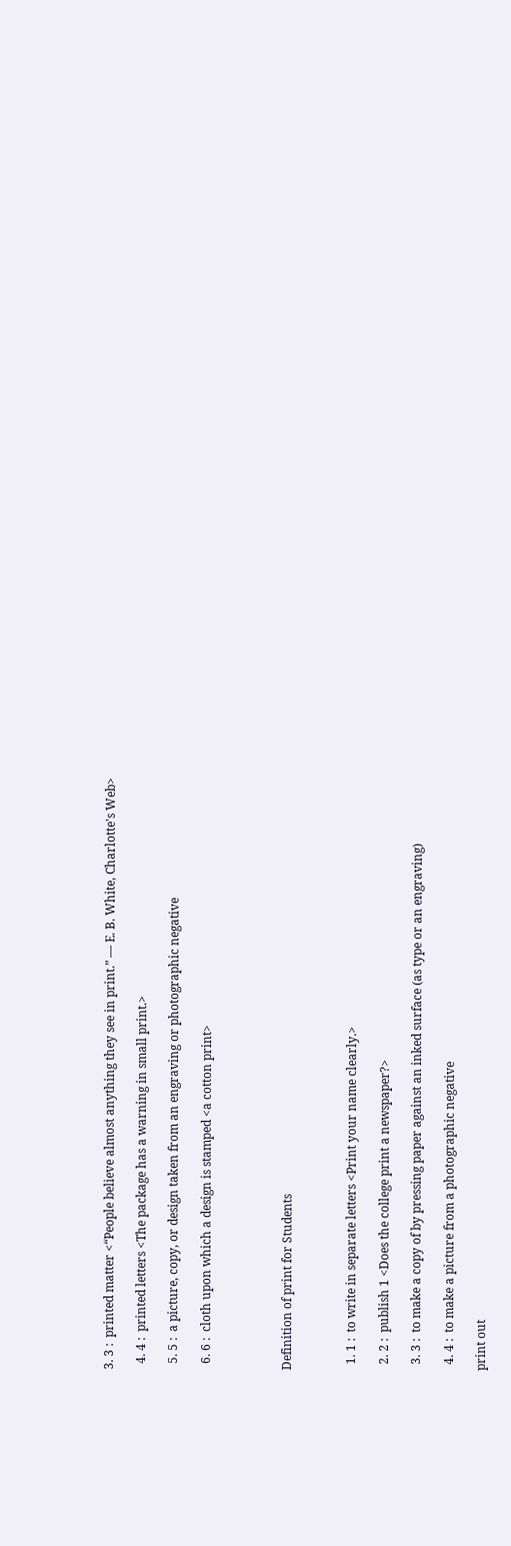3. 3 :  printed matter <“People believe almost anything they see in print.” — E. B. White, Charlotte's Web>

  4. 4 :  printed letters <The package has a warning in small print.>

  5. 5 :  a picture, copy, or design taken from an engraving or photographic negative

  6. 6 :  cloth upon which a design is stamped <a cotton print>




Definition of print for Students



  1. 1 :  to write in separate letters <Print your name clearly.>

  2. 2 :  publish 1 <Does the college print a newspaper?>

  3. 3 :  to make a copy of by pressing paper against an inked surface (as type or an engraving)

  4. 4 :  to make a picture from a photographic negative

print out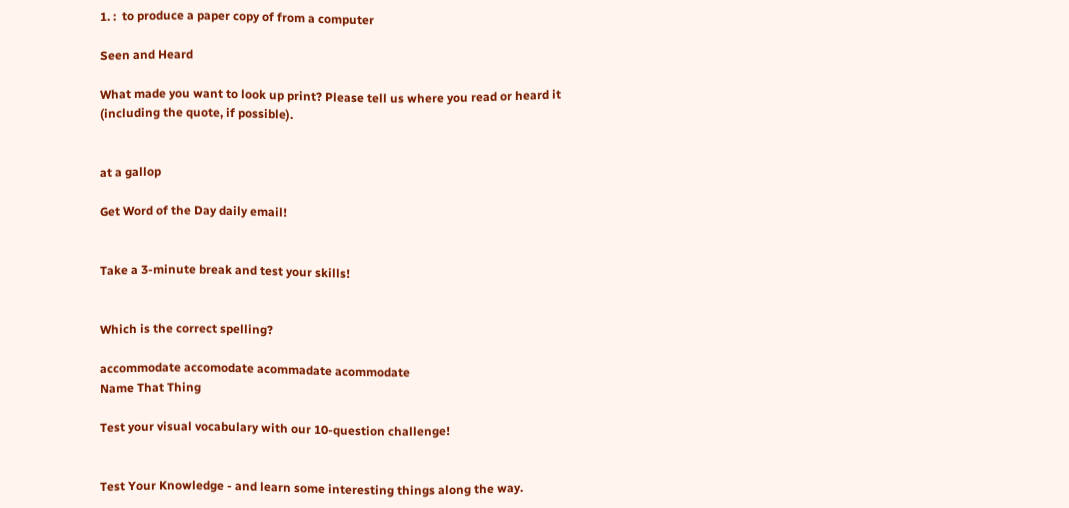1. :  to produce a paper copy of from a computer

Seen and Heard

What made you want to look up print? Please tell us where you read or heard it (including the quote, if possible).


at a gallop

Get Word of the Day daily email!


Take a 3-minute break and test your skills!


Which is the correct spelling?

accommodate accomodate acommadate acommodate
Name That Thing

Test your visual vocabulary with our 10-question challenge!


Test Your Knowledge - and learn some interesting things along the way.